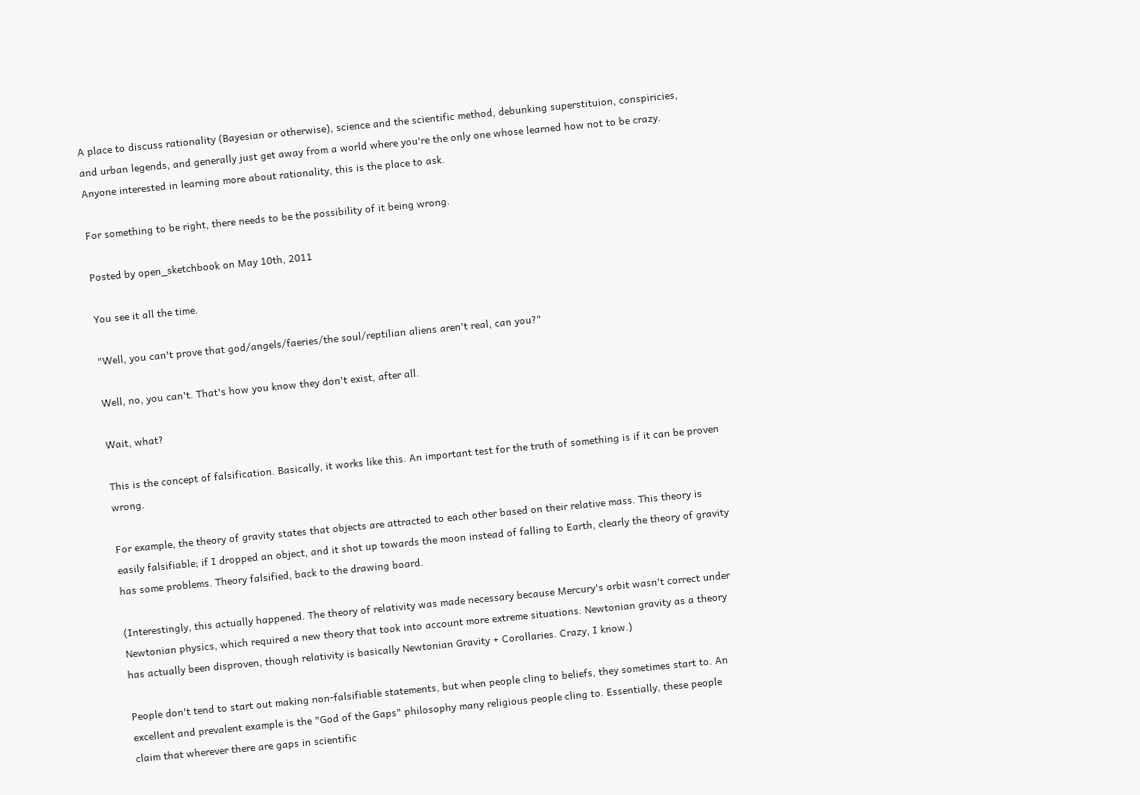A place to discuss rationality (Bayesian or otherwise), science and the scientific method, debunking superstituion, conspiricies, and urban legends, and generally just get away from a world where you're the only one whose learned how not to be crazy. Anyone interested in learning more about rationality, this is the place to ask.

For something to be right, there needs to be the possibility of it being wrong.

Posted by open_sketchbook on May 10th, 2011

You see it all the time.

"Well, you can't prove that god/angels/faeries/the soul/reptilian aliens aren't real, can you?"

Well, no, you can't. That's how you know they don't exist, after all.

Wait, what?

This is the concept of falsification. Basically, it works like this. An important test for the truth of something is if it can be proven wrong.

For example, the theory of gravity states that objects are attracted to each other based on their relative mass. This theory is easily falsifiable; if I dropped an object, and it shot up towards the moon instead of falling to Earth, clearly the theory of gravity has some problems. Theory falsified, back to the drawing board.

(Interestingly, this actually happened. The theory of relativity was made necessary because Mercury's orbit wasn't correct under Newtonian physics, which required a new theory that took into account more extreme situations. Newtonian gravity as a theory has actually been disproven, though relativity is basically Newtonian Gravity + Corollaries. Crazy, I know.)

People don't tend to start out making non-falsifiable statements, but when people cling to beliefs, they sometimes start to. An excellent and prevalent example is the "God of the Gaps" philosophy many religious people cling to. Essentially, these people claim that wherever there are gaps in scientific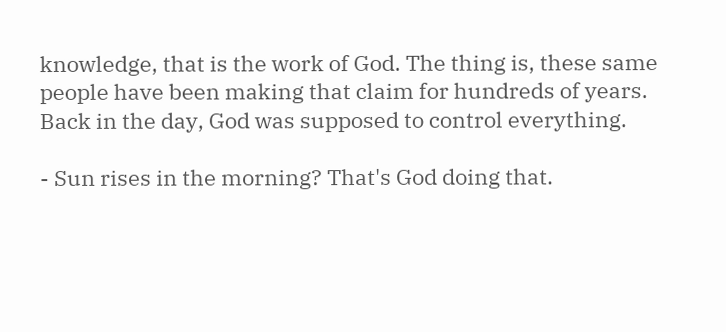knowledge, that is the work of God. The thing is, these same people have been making that claim for hundreds of years. Back in the day, God was supposed to control everything.

- Sun rises in the morning? That's God doing that.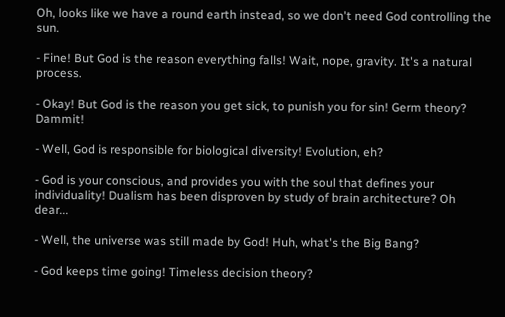Oh, looks like we have a round earth instead, so we don't need God controlling the sun.

- Fine! But God is the reason everything falls! Wait, nope, gravity. It's a natural process.

- Okay! But God is the reason you get sick, to punish you for sin! Germ theory? Dammit!

- Well, God is responsible for biological diversity! Evolution, eh?

- God is your conscious, and provides you with the soul that defines your individuality! Dualism has been disproven by study of brain architecture? Oh dear...

- Well, the universe was still made by God! Huh, what's the Big Bang?

- God keeps time going! Timeless decision theory?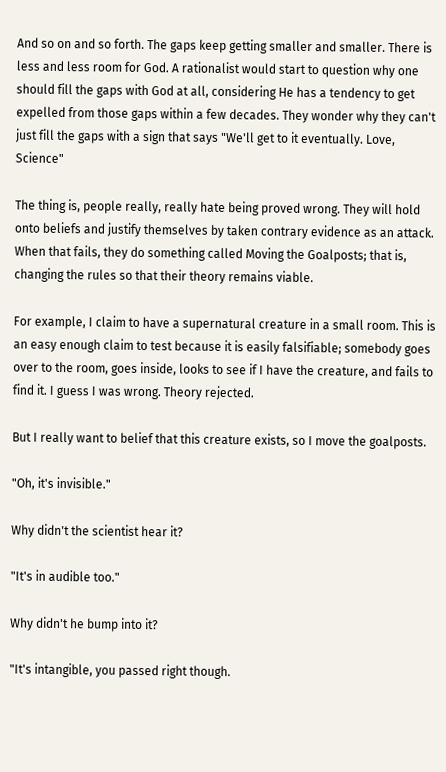And so on and so forth. The gaps keep getting smaller and smaller. There is less and less room for God. A rationalist would start to question why one should fill the gaps with God at all, considering He has a tendency to get expelled from those gaps within a few decades. They wonder why they can't just fill the gaps with a sign that says "We'll get to it eventually. Love, Science"

The thing is, people really, really hate being proved wrong. They will hold onto beliefs and justify themselves by taken contrary evidence as an attack. When that fails, they do something called Moving the Goalposts; that is, changing the rules so that their theory remains viable.

For example, I claim to have a supernatural creature in a small room. This is an easy enough claim to test because it is easily falsifiable; somebody goes over to the room, goes inside, looks to see if I have the creature, and fails to find it. I guess I was wrong. Theory rejected.

But I really want to belief that this creature exists, so I move the goalposts.

"Oh, it's invisible."

Why didn't the scientist hear it?

"It's in audible too."

Why didn't he bump into it?

"It's intangible, you passed right though.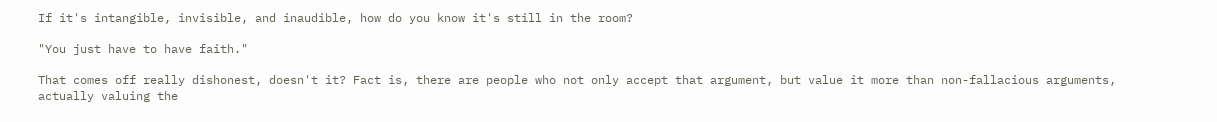If it's intangible, invisible, and inaudible, how do you know it's still in the room?

"You just have to have faith."

That comes off really dishonest, doesn't it? Fact is, there are people who not only accept that argument, but value it more than non-fallacious arguments, actually valuing the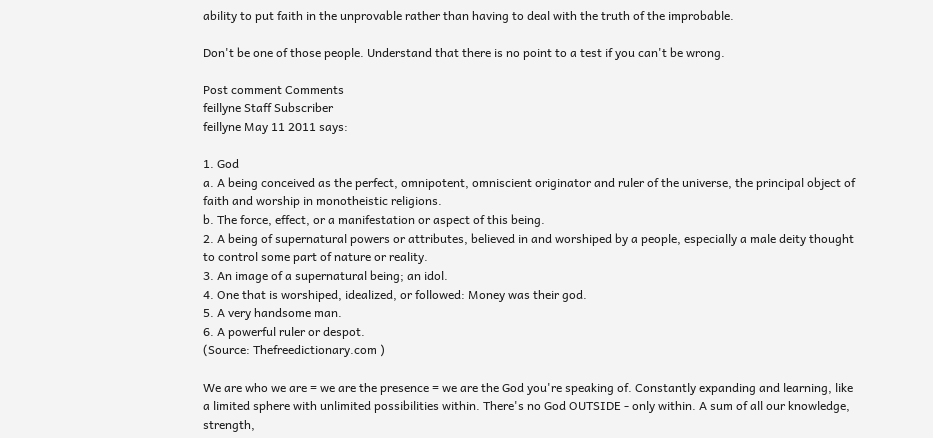ability to put faith in the unprovable rather than having to deal with the truth of the improbable.

Don't be one of those people. Understand that there is no point to a test if you can't be wrong.

Post comment Comments
feillyne Staff Subscriber
feillyne May 11 2011 says:

1. God
a. A being conceived as the perfect, omnipotent, omniscient originator and ruler of the universe, the principal object of faith and worship in monotheistic religions.
b. The force, effect, or a manifestation or aspect of this being.
2. A being of supernatural powers or attributes, believed in and worshiped by a people, especially a male deity thought to control some part of nature or reality.
3. An image of a supernatural being; an idol.
4. One that is worshiped, idealized, or followed: Money was their god.
5. A very handsome man.
6. A powerful ruler or despot.
(Source: Thefreedictionary.com )

We are who we are = we are the presence = we are the God you're speaking of. Constantly expanding and learning, like a limited sphere with unlimited possibilities within. There's no God OUTSIDE - only within. A sum of all our knowledge, strength,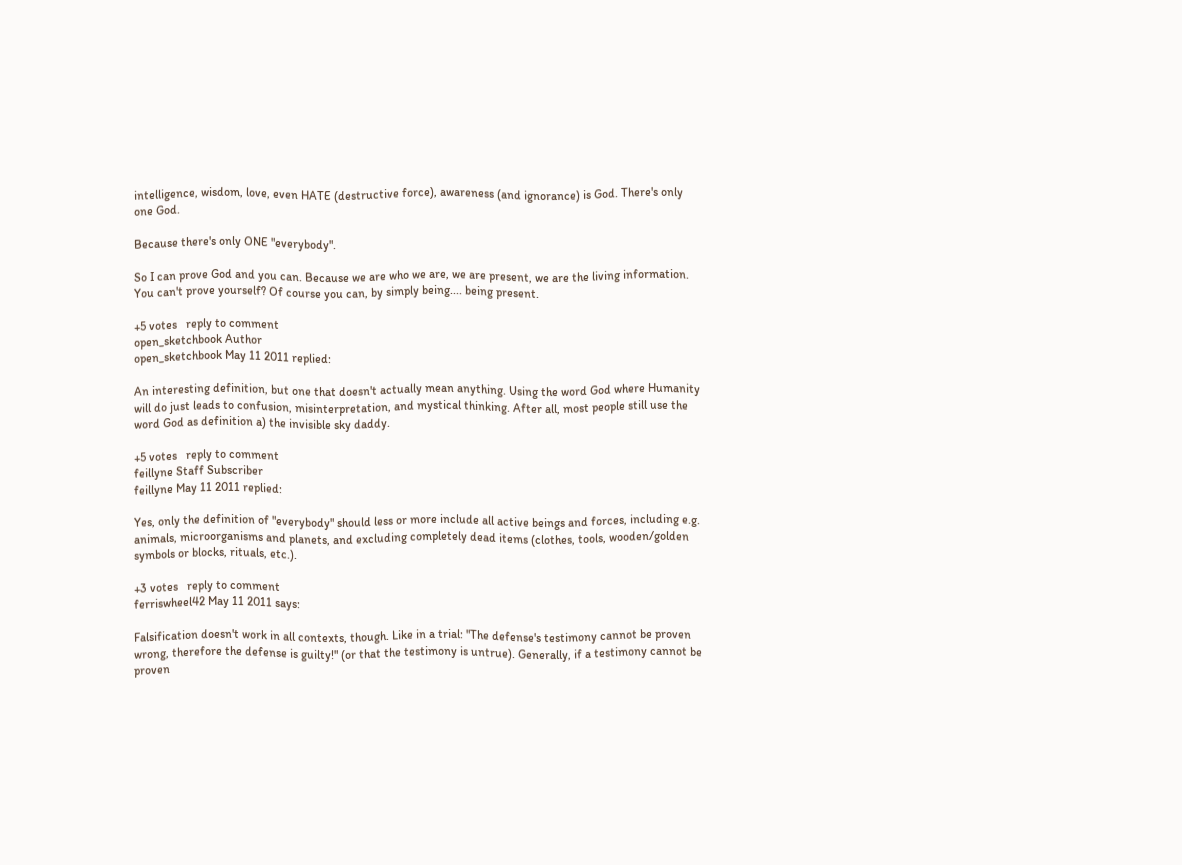intelligence, wisdom, love, even HATE (destructive force), awareness (and ignorance) is God. There's only one God.

Because there's only ONE "everybody".

So I can prove God and you can. Because we are who we are, we are present, we are the living information. You can't prove yourself? Of course you can, by simply being.... being present.

+5 votes   reply to comment
open_sketchbook Author
open_sketchbook May 11 2011 replied:

An interesting definition, but one that doesn't actually mean anything. Using the word God where Humanity will do just leads to confusion, misinterpretation, and mystical thinking. After all, most people still use the word God as definition a) the invisible sky daddy.

+5 votes   reply to comment
feillyne Staff Subscriber
feillyne May 11 2011 replied:

Yes, only the definition of "everybody" should less or more include all active beings and forces, including e.g. animals, microorganisms and planets, and excluding completely dead items (clothes, tools, wooden/golden symbols or blocks, rituals, etc.).

+3 votes   reply to comment
ferriswheel42 May 11 2011 says:

Falsification doesn't work in all contexts, though. Like in a trial: "The defense's testimony cannot be proven wrong, therefore the defense is guilty!" (or that the testimony is untrue). Generally, if a testimony cannot be proven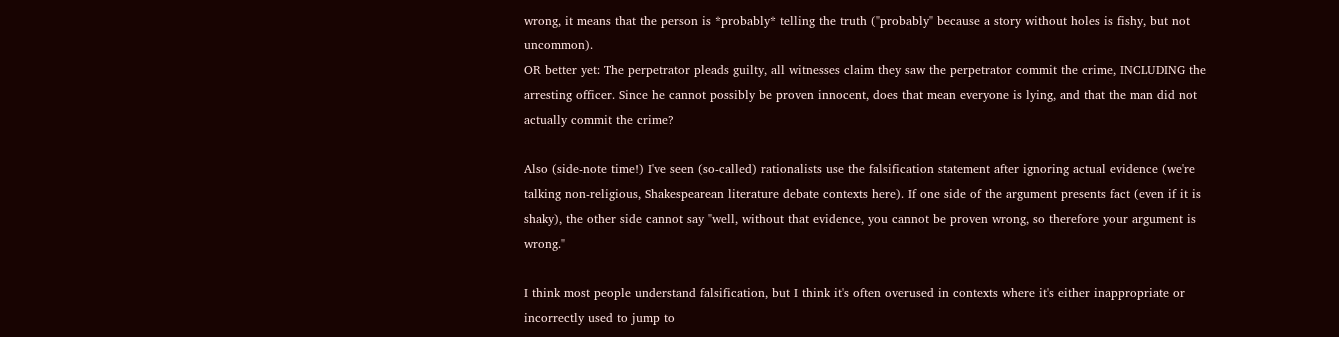wrong, it means that the person is *probably* telling the truth ("probably" because a story without holes is fishy, but not uncommon).
OR better yet: The perpetrator pleads guilty, all witnesses claim they saw the perpetrator commit the crime, INCLUDING the arresting officer. Since he cannot possibly be proven innocent, does that mean everyone is lying, and that the man did not actually commit the crime?

Also (side-note time!) I've seen (so-called) rationalists use the falsification statement after ignoring actual evidence (we're talking non-religious, Shakespearean literature debate contexts here). If one side of the argument presents fact (even if it is shaky), the other side cannot say "well, without that evidence, you cannot be proven wrong, so therefore your argument is wrong."

I think most people understand falsification, but I think it's often overused in contexts where it's either inappropriate or incorrectly used to jump to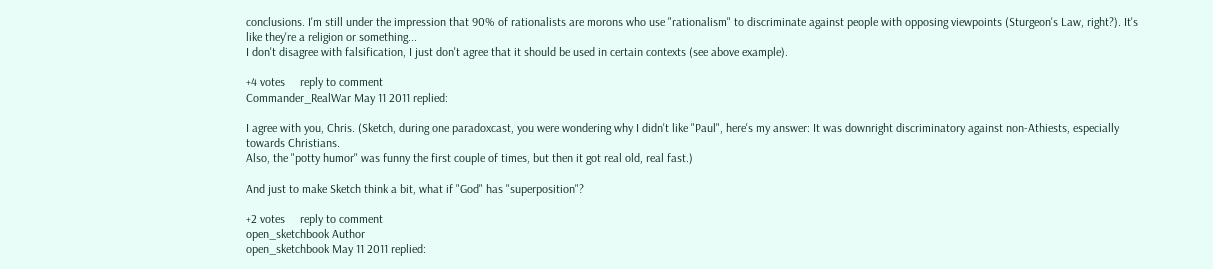conclusions. I'm still under the impression that 90% of rationalists are morons who use "rationalism" to discriminate against people with opposing viewpoints (Sturgeon's Law, right?). It's like they're a religion or something...
I don't disagree with falsification, I just don't agree that it should be used in certain contexts (see above example).

+4 votes     reply to comment
Commander_RealWar May 11 2011 replied:

I agree with you, Chris. (Sketch, during one paradoxcast, you were wondering why I didn't like "Paul", here's my answer: It was downright discriminatory against non-Athiests, especially towards Christians.
Also, the "potty humor" was funny the first couple of times, but then it got real old, real fast.)

And just to make Sketch think a bit, what if "God" has "superposition"?

+2 votes     reply to comment
open_sketchbook Author
open_sketchbook May 11 2011 replied: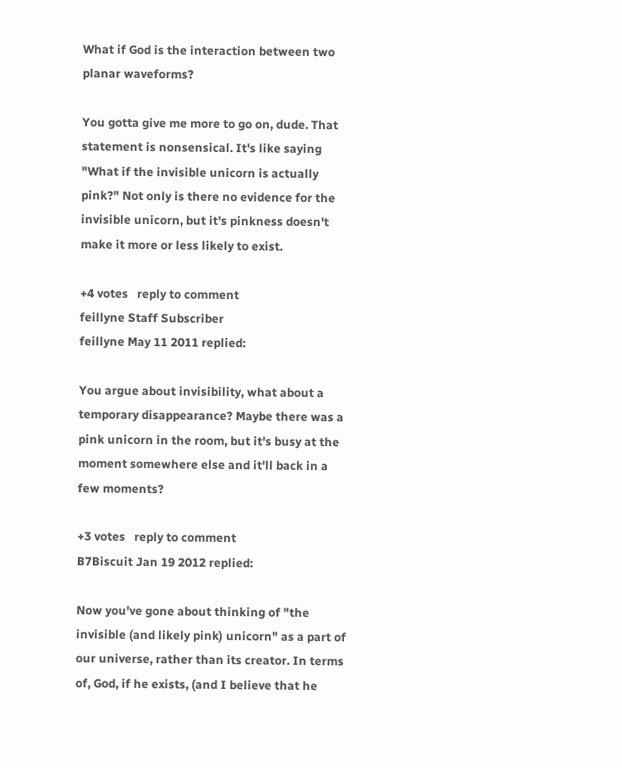What if God is the interaction between two planar waveforms?

You gotta give me more to go on, dude. That statement is nonsensical. It's like saying "What if the invisible unicorn is actually pink?" Not only is there no evidence for the invisible unicorn, but it's pinkness doesn't make it more or less likely to exist.

+4 votes   reply to comment
feillyne Staff Subscriber
feillyne May 11 2011 replied:

You argue about invisibility, what about a temporary disappearance? Maybe there was a pink unicorn in the room, but it's busy at the moment somewhere else and it'll back in a few moments?

+3 votes   reply to comment
B7Biscuit Jan 19 2012 replied:

Now you've gone about thinking of "the invisible (and likely pink) unicorn" as a part of our universe, rather than its creator. In terms of, God, if he exists, (and I believe that he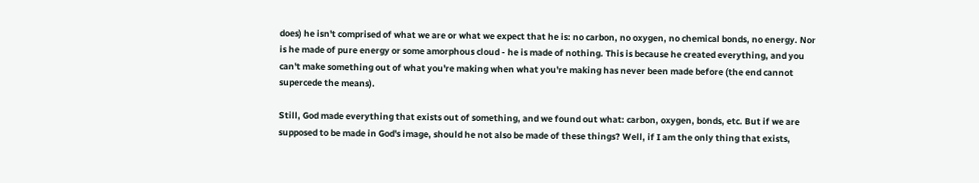does) he isn't comprised of what we are or what we expect that he is: no carbon, no oxygen, no chemical bonds, no energy. Nor is he made of pure energy or some amorphous cloud - he is made of nothing. This is because he created everything, and you can't make something out of what you're making when what you're making has never been made before (the end cannot supercede the means).

Still, God made everything that exists out of something, and we found out what: carbon, oxygen, bonds, etc. But if we are supposed to be made in God's image, should he not also be made of these things? Well, if I am the only thing that exists,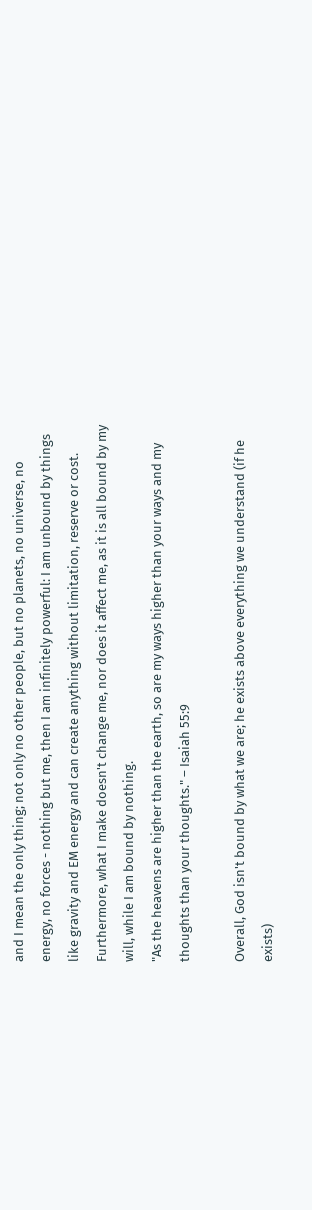and I mean the only thing; not only no other people, but no planets, no universe, no energy, no forces - nothing but me, then I am infinitely powerful: I am unbound by things like gravity and EM energy and can create anything without limitation, reserve or cost. Furthermore, what I make doesn't change me, nor does it affect me, as it is all bound by my will, while I am bound by nothing.
"As the heavens are higher than the earth, so are my ways higher than your ways and my thoughts than your thoughts." – Isaiah 55:9

Overall, God isn't bound by what we are; he exists above everything we understand (if he exists)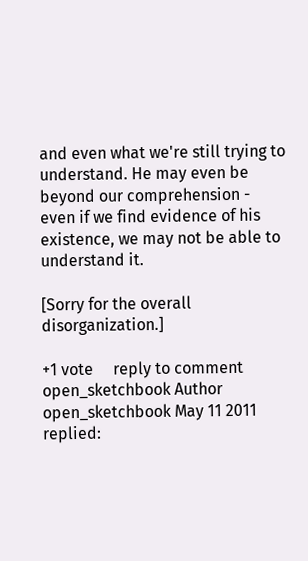and even what we're still trying to understand. He may even be beyond our comprehension - even if we find evidence of his existence, we may not be able to understand it.

[Sorry for the overall disorganization.]

+1 vote     reply to comment
open_sketchbook Author
open_sketchbook May 11 2011 replied: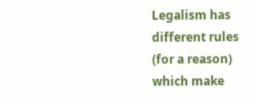Legalism has different rules (for a reason) which make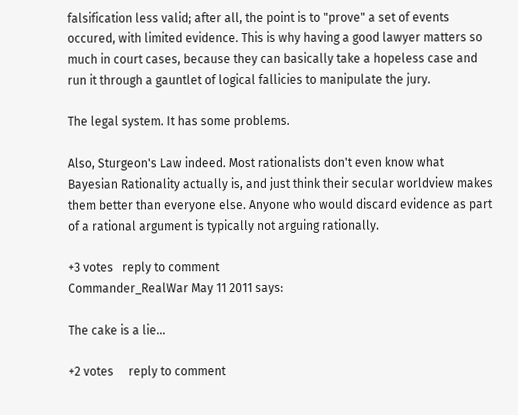falsification less valid; after all, the point is to "prove" a set of events occured, with limited evidence. This is why having a good lawyer matters so much in court cases, because they can basically take a hopeless case and run it through a gauntlet of logical fallicies to manipulate the jury.

The legal system. It has some problems.

Also, Sturgeon's Law indeed. Most rationalists don't even know what Bayesian Rationality actually is, and just think their secular worldview makes them better than everyone else. Anyone who would discard evidence as part of a rational argument is typically not arguing rationally.

+3 votes   reply to comment
Commander_RealWar May 11 2011 says:

The cake is a lie...

+2 votes     reply to comment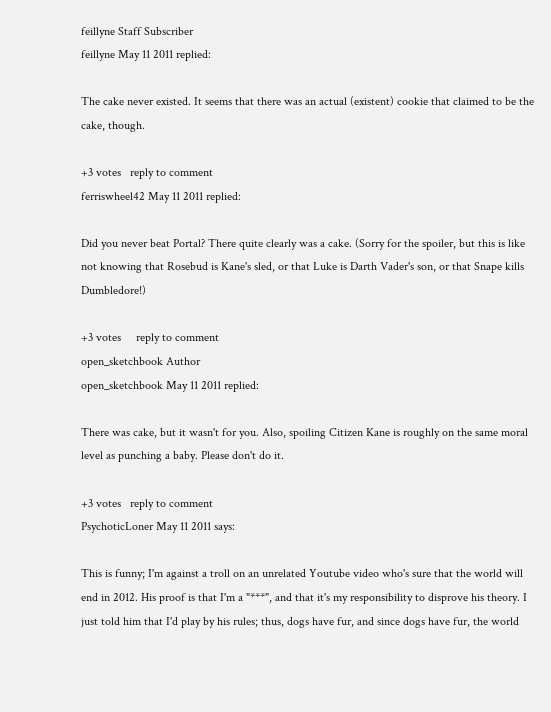feillyne Staff Subscriber
feillyne May 11 2011 replied:

The cake never existed. It seems that there was an actual (existent) cookie that claimed to be the cake, though.

+3 votes   reply to comment
ferriswheel42 May 11 2011 replied:

Did you never beat Portal? There quite clearly was a cake. (Sorry for the spoiler, but this is like not knowing that Rosebud is Kane's sled, or that Luke is Darth Vader's son, or that Snape kills Dumbledore!)

+3 votes     reply to comment
open_sketchbook Author
open_sketchbook May 11 2011 replied:

There was cake, but it wasn't for you. Also, spoiling Citizen Kane is roughly on the same moral level as punching a baby. Please don't do it.

+3 votes   reply to comment
PsychoticLoner May 11 2011 says:

This is funny; I'm against a troll on an unrelated Youtube video who's sure that the world will end in 2012. His proof is that I'm a "***", and that it's my responsibility to disprove his theory. I just told him that I'd play by his rules; thus, dogs have fur, and since dogs have fur, the world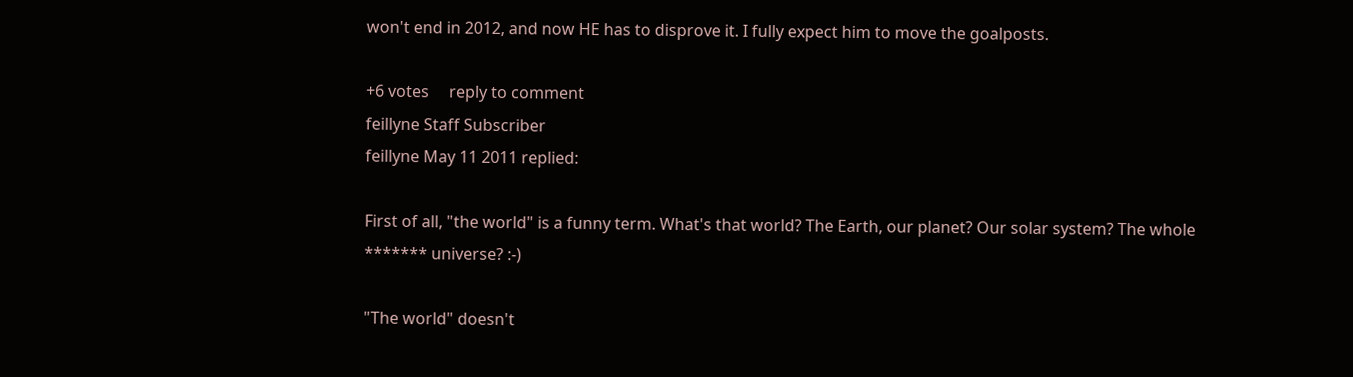won't end in 2012, and now HE has to disprove it. I fully expect him to move the goalposts.

+6 votes     reply to comment
feillyne Staff Subscriber
feillyne May 11 2011 replied:

First of all, "the world" is a funny term. What's that world? The Earth, our planet? Our solar system? The whole ******* universe? :-)

"The world" doesn't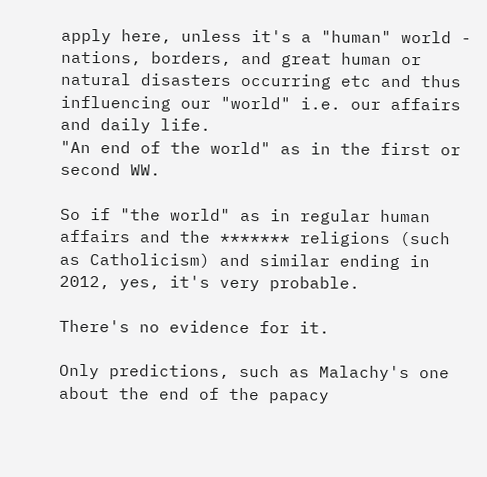apply here, unless it's a "human" world - nations, borders, and great human or natural disasters occurring etc and thus influencing our "world" i.e. our affairs and daily life.
"An end of the world" as in the first or second WW.

So if "the world" as in regular human affairs and the ******* religions (such as Catholicism) and similar ending in 2012, yes, it's very probable.

There's no evidence for it.

Only predictions, such as Malachy's one about the end of the papacy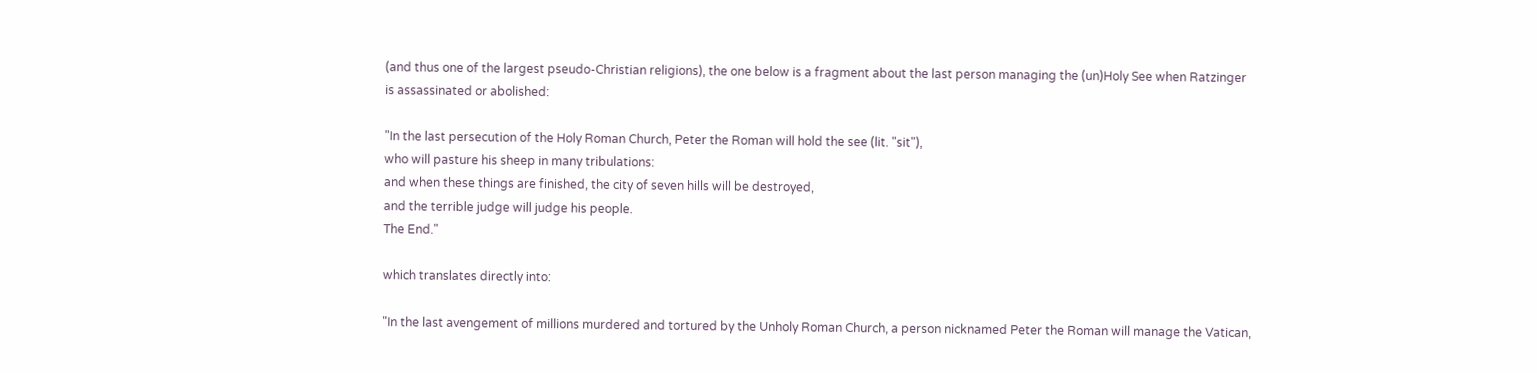(and thus one of the largest pseudo-Christian religions), the one below is a fragment about the last person managing the (un)Holy See when Ratzinger is assassinated or abolished:

"In the last persecution of the Holy Roman Church, Peter the Roman will hold the see (lit. "sit"),
who will pasture his sheep in many tribulations:
and when these things are finished, the city of seven hills will be destroyed,
and the terrible judge will judge his people.
The End."

which translates directly into:

"In the last avengement of millions murdered and tortured by the Unholy Roman Church, a person nicknamed Peter the Roman will manage the Vatican,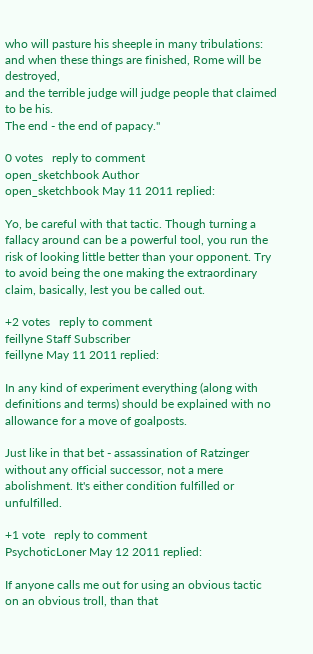who will pasture his sheeple in many tribulations:
and when these things are finished, Rome will be destroyed,
and the terrible judge will judge people that claimed to be his.
The end - the end of papacy."

0 votes   reply to comment
open_sketchbook Author
open_sketchbook May 11 2011 replied:

Yo, be careful with that tactic. Though turning a fallacy around can be a powerful tool, you run the risk of looking little better than your opponent. Try to avoid being the one making the extraordinary claim, basically, lest you be called out.

+2 votes   reply to comment
feillyne Staff Subscriber
feillyne May 11 2011 replied:

In any kind of experiment everything (along with definitions and terms) should be explained with no allowance for a move of goalposts.

Just like in that bet - assassination of Ratzinger without any official successor, not a mere abolishment. It's either condition fulfilled or unfulfilled.

+1 vote   reply to comment
PsychoticLoner May 12 2011 replied:

If anyone calls me out for using an obvious tactic on an obvious troll, than that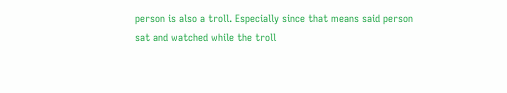person is also a troll. Especially since that means said person sat and watched while the troll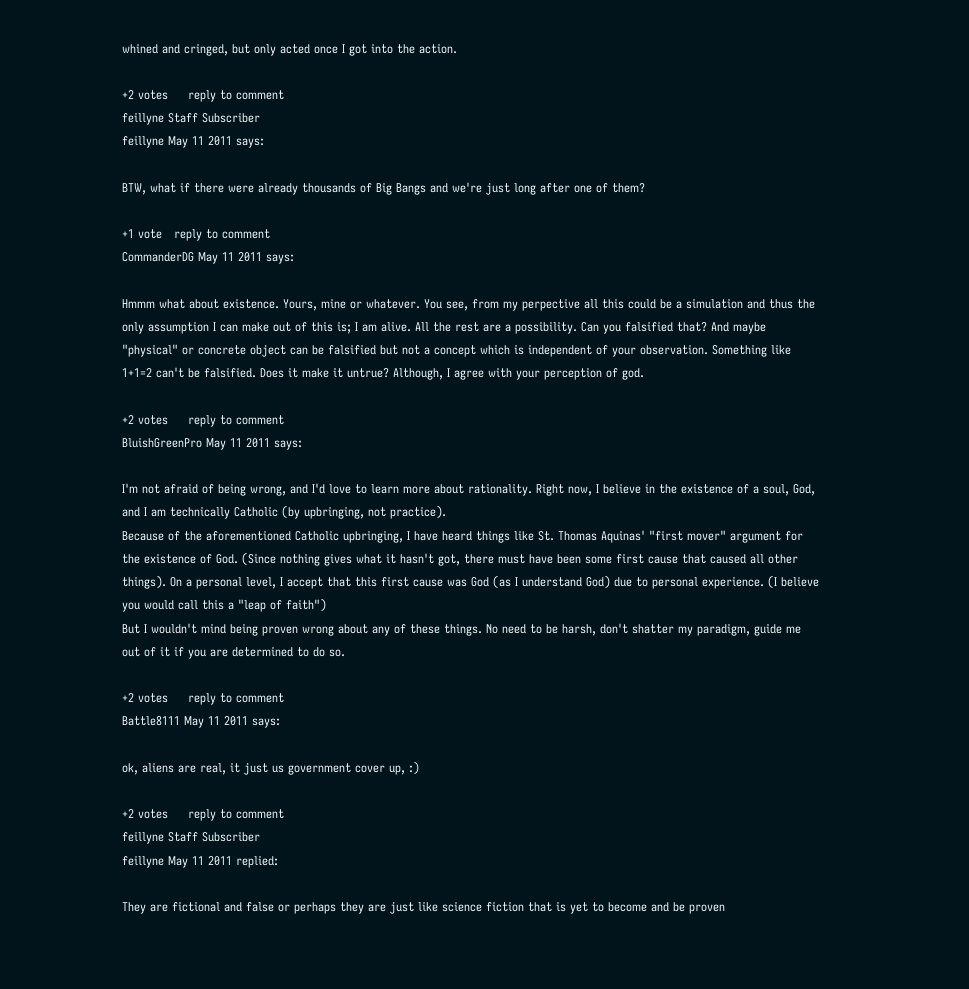whined and cringed, but only acted once I got into the action.

+2 votes     reply to comment
feillyne Staff Subscriber
feillyne May 11 2011 says:

BTW, what if there were already thousands of Big Bangs and we're just long after one of them?

+1 vote   reply to comment
CommanderDG May 11 2011 says:

Hmmm what about existence. Yours, mine or whatever. You see, from my perpective all this could be a simulation and thus the only assumption I can make out of this is; I am alive. All the rest are a possibility. Can you falsified that? And maybe "physical" or concrete object can be falsified but not a concept which is independent of your observation. Something like 1+1=2 can't be falsified. Does it make it untrue? Although, I agree with your perception of god.

+2 votes     reply to comment
BluishGreenPro May 11 2011 says:

I'm not afraid of being wrong, and I'd love to learn more about rationality. Right now, I believe in the existence of a soul, God, and I am technically Catholic (by upbringing, not practice).
Because of the aforementioned Catholic upbringing, I have heard things like St. Thomas Aquinas' "first mover" argument for the existence of God. (Since nothing gives what it hasn't got, there must have been some first cause that caused all other things). On a personal level, I accept that this first cause was God (as I understand God) due to personal experience. (I believe you would call this a "leap of faith")
But I wouldn't mind being proven wrong about any of these things. No need to be harsh, don't shatter my paradigm, guide me out of it if you are determined to do so.

+2 votes     reply to comment
Battle8111 May 11 2011 says:

ok, aliens are real, it just us government cover up, :)

+2 votes     reply to comment
feillyne Staff Subscriber
feillyne May 11 2011 replied:

They are fictional and false or perhaps they are just like science fiction that is yet to become and be proven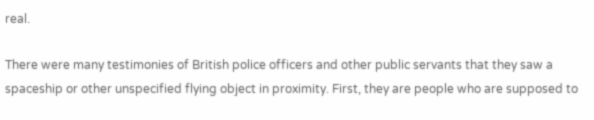real.

There were many testimonies of British police officers and other public servants that they saw a spaceship or other unspecified flying object in proximity. First, they are people who are supposed to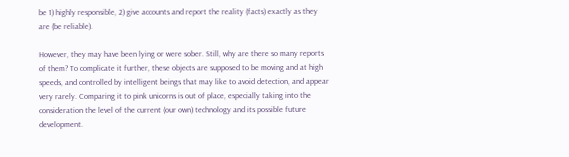be 1) highly responsible, 2) give accounts and report the reality (facts) exactly as they are (be reliable).

However, they may have been lying or were sober. Still, why are there so many reports of them? To complicate it further, these objects are supposed to be moving and at high speeds, and controlled by intelligent beings that may like to avoid detection, and appear very rarely. Comparing it to pink unicorns is out of place, especially taking into the consideration the level of the current (our own) technology and its possible future development.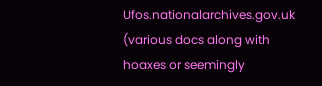Ufos.nationalarchives.gov.uk (various docs along with hoaxes or seemingly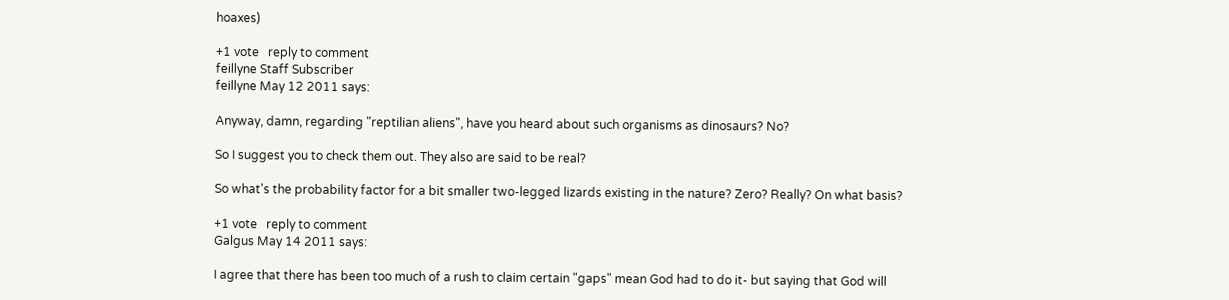hoaxes)

+1 vote   reply to comment
feillyne Staff Subscriber
feillyne May 12 2011 says:

Anyway, damn, regarding "reptilian aliens", have you heard about such organisms as dinosaurs? No?

So I suggest you to check them out. They also are said to be real?

So what's the probability factor for a bit smaller two-legged lizards existing in the nature? Zero? Really? On what basis?

+1 vote   reply to comment
Galgus May 14 2011 says:

I agree that there has been too much of a rush to claim certain "gaps" mean God had to do it- but saying that God will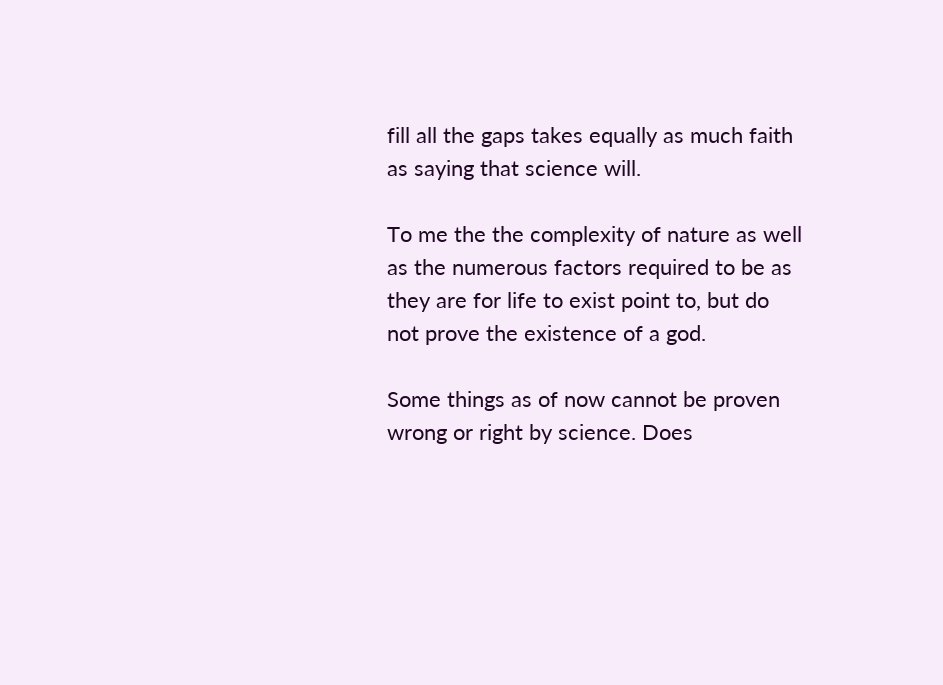fill all the gaps takes equally as much faith as saying that science will.

To me the the complexity of nature as well as the numerous factors required to be as they are for life to exist point to, but do not prove the existence of a god.

Some things as of now cannot be proven wrong or right by science. Does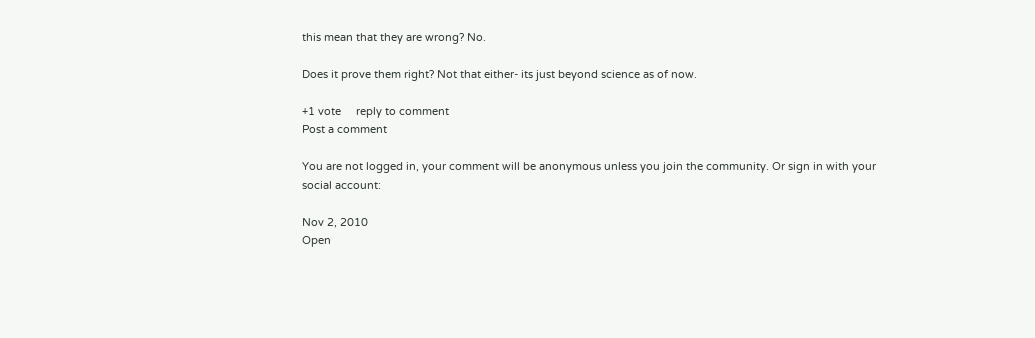this mean that they are wrong? No.

Does it prove them right? Not that either- its just beyond science as of now.

+1 vote     reply to comment
Post a comment

You are not logged in, your comment will be anonymous unless you join the community. Or sign in with your social account:

Nov 2, 2010
Open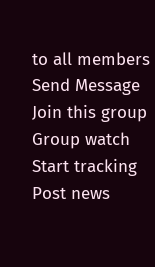to all members
Send Message
Join this group
Group watch
Start tracking
Post news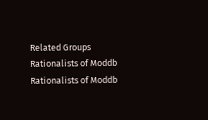Related Groups
Rationalists of Moddb
Rationalists of Moddb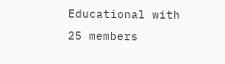Educational with 25 members